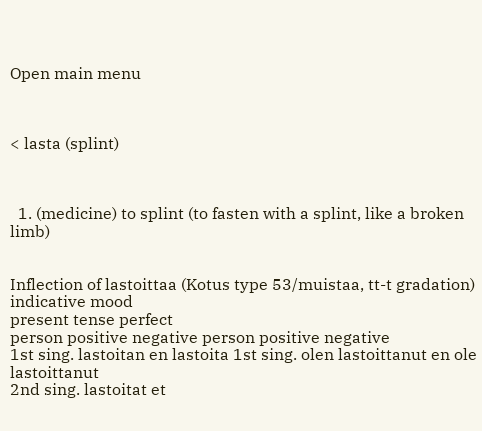Open main menu



< lasta (splint)



  1. (medicine) to splint (to fasten with a splint, like a broken limb)


Inflection of lastoittaa (Kotus type 53/muistaa, tt-t gradation)
indicative mood
present tense perfect
person positive negative person positive negative
1st sing. lastoitan en lastoita 1st sing. olen lastoittanut en ole lastoittanut
2nd sing. lastoitat et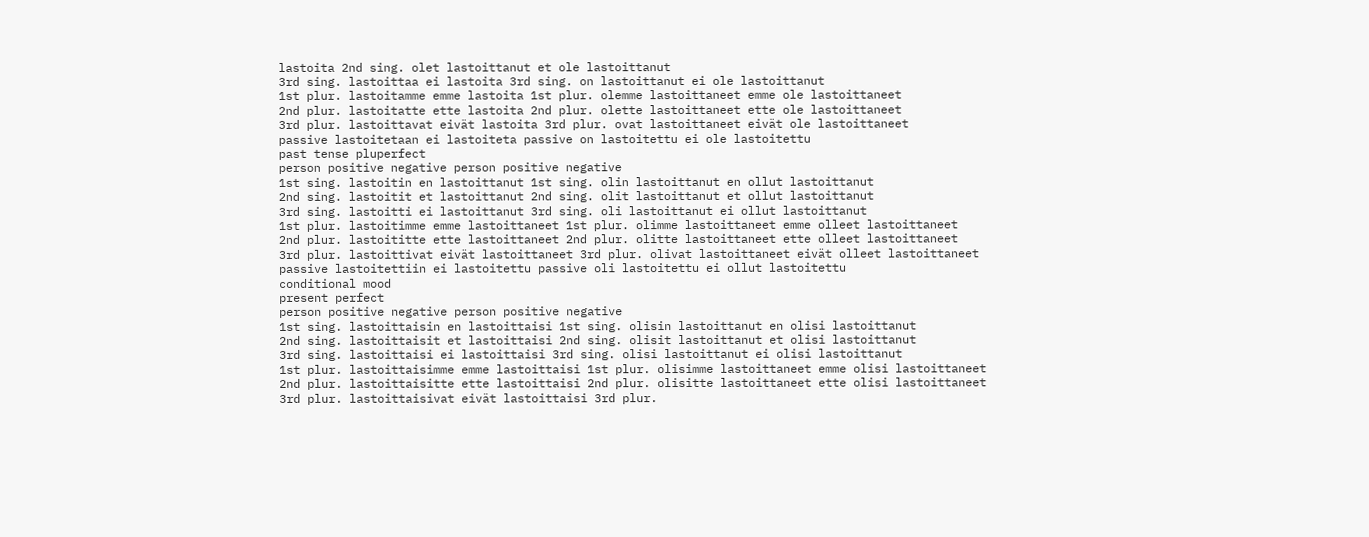lastoita 2nd sing. olet lastoittanut et ole lastoittanut
3rd sing. lastoittaa ei lastoita 3rd sing. on lastoittanut ei ole lastoittanut
1st plur. lastoitamme emme lastoita 1st plur. olemme lastoittaneet emme ole lastoittaneet
2nd plur. lastoitatte ette lastoita 2nd plur. olette lastoittaneet ette ole lastoittaneet
3rd plur. lastoittavat eivät lastoita 3rd plur. ovat lastoittaneet eivät ole lastoittaneet
passive lastoitetaan ei lastoiteta passive on lastoitettu ei ole lastoitettu
past tense pluperfect
person positive negative person positive negative
1st sing. lastoitin en lastoittanut 1st sing. olin lastoittanut en ollut lastoittanut
2nd sing. lastoitit et lastoittanut 2nd sing. olit lastoittanut et ollut lastoittanut
3rd sing. lastoitti ei lastoittanut 3rd sing. oli lastoittanut ei ollut lastoittanut
1st plur. lastoitimme emme lastoittaneet 1st plur. olimme lastoittaneet emme olleet lastoittaneet
2nd plur. lastoititte ette lastoittaneet 2nd plur. olitte lastoittaneet ette olleet lastoittaneet
3rd plur. lastoittivat eivät lastoittaneet 3rd plur. olivat lastoittaneet eivät olleet lastoittaneet
passive lastoitettiin ei lastoitettu passive oli lastoitettu ei ollut lastoitettu
conditional mood
present perfect
person positive negative person positive negative
1st sing. lastoittaisin en lastoittaisi 1st sing. olisin lastoittanut en olisi lastoittanut
2nd sing. lastoittaisit et lastoittaisi 2nd sing. olisit lastoittanut et olisi lastoittanut
3rd sing. lastoittaisi ei lastoittaisi 3rd sing. olisi lastoittanut ei olisi lastoittanut
1st plur. lastoittaisimme emme lastoittaisi 1st plur. olisimme lastoittaneet emme olisi lastoittaneet
2nd plur. lastoittaisitte ette lastoittaisi 2nd plur. olisitte lastoittaneet ette olisi lastoittaneet
3rd plur. lastoittaisivat eivät lastoittaisi 3rd plur.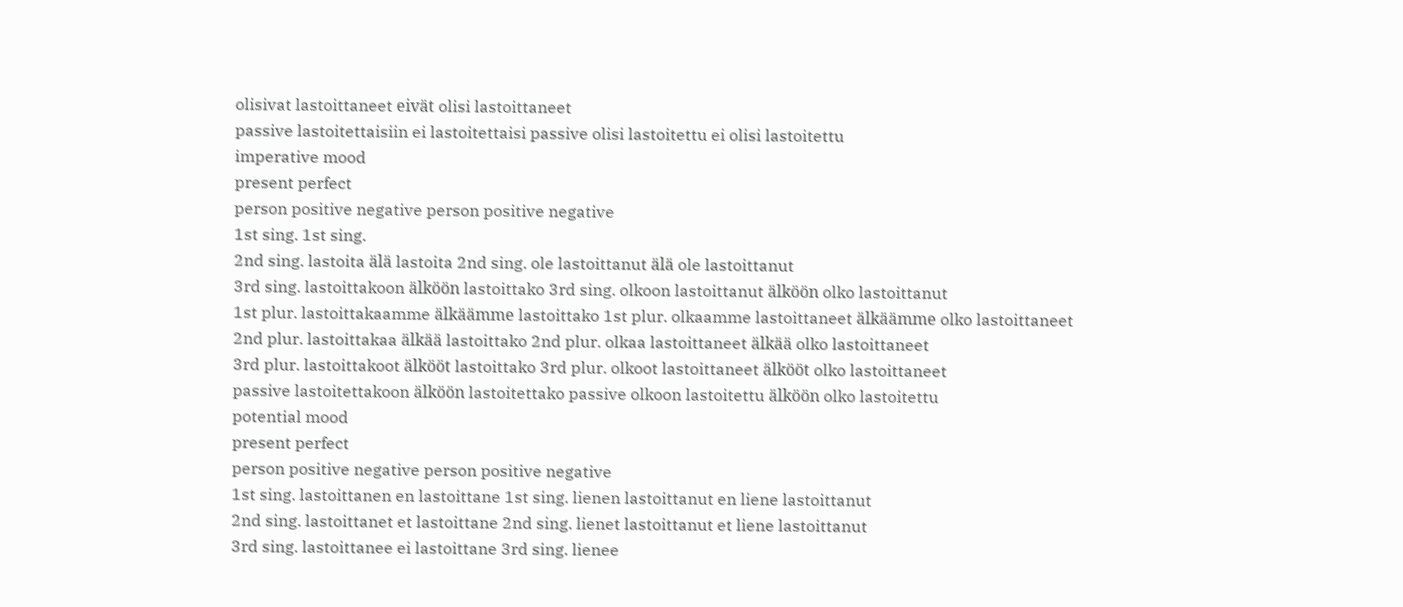olisivat lastoittaneet eivät olisi lastoittaneet
passive lastoitettaisiin ei lastoitettaisi passive olisi lastoitettu ei olisi lastoitettu
imperative mood
present perfect
person positive negative person positive negative
1st sing. 1st sing.
2nd sing. lastoita älä lastoita 2nd sing. ole lastoittanut älä ole lastoittanut
3rd sing. lastoittakoon älköön lastoittako 3rd sing. olkoon lastoittanut älköön olko lastoittanut
1st plur. lastoittakaamme älkäämme lastoittako 1st plur. olkaamme lastoittaneet älkäämme olko lastoittaneet
2nd plur. lastoittakaa älkää lastoittako 2nd plur. olkaa lastoittaneet älkää olko lastoittaneet
3rd plur. lastoittakoot älkööt lastoittako 3rd plur. olkoot lastoittaneet älkööt olko lastoittaneet
passive lastoitettakoon älköön lastoitettako passive olkoon lastoitettu älköön olko lastoitettu
potential mood
present perfect
person positive negative person positive negative
1st sing. lastoittanen en lastoittane 1st sing. lienen lastoittanut en liene lastoittanut
2nd sing. lastoittanet et lastoittane 2nd sing. lienet lastoittanut et liene lastoittanut
3rd sing. lastoittanee ei lastoittane 3rd sing. lienee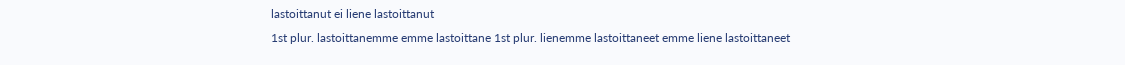lastoittanut ei liene lastoittanut
1st plur. lastoittanemme emme lastoittane 1st plur. lienemme lastoittaneet emme liene lastoittaneet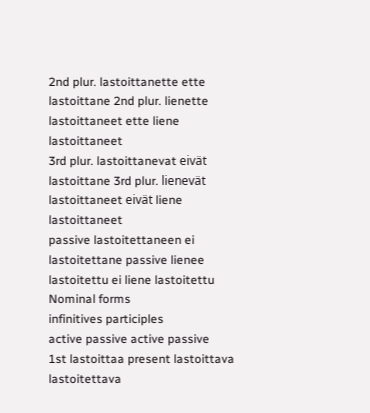2nd plur. lastoittanette ette lastoittane 2nd plur. lienette lastoittaneet ette liene lastoittaneet
3rd plur. lastoittanevat eivät lastoittane 3rd plur. lienevät lastoittaneet eivät liene lastoittaneet
passive lastoitettaneen ei lastoitettane passive lienee lastoitettu ei liene lastoitettu
Nominal forms
infinitives participles
active passive active passive
1st lastoittaa present lastoittava lastoitettava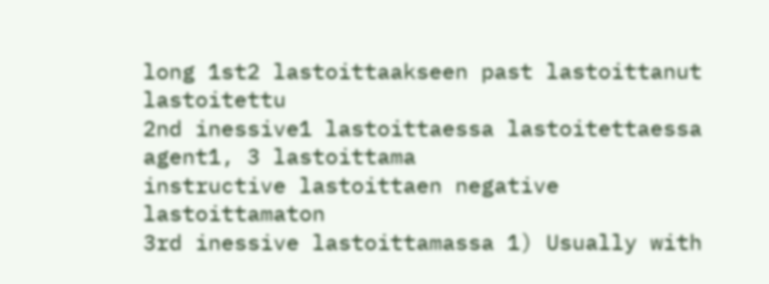long 1st2 lastoittaakseen past lastoittanut lastoitettu
2nd inessive1 lastoittaessa lastoitettaessa agent1, 3 lastoittama
instructive lastoittaen negative lastoittamaton
3rd inessive lastoittamassa 1) Usually with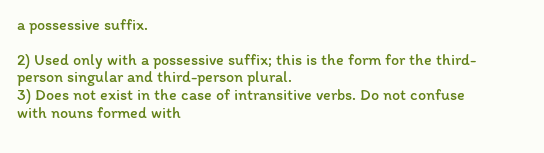a possessive suffix.

2) Used only with a possessive suffix; this is the form for the third-person singular and third-person plural.
3) Does not exist in the case of intransitive verbs. Do not confuse with nouns formed with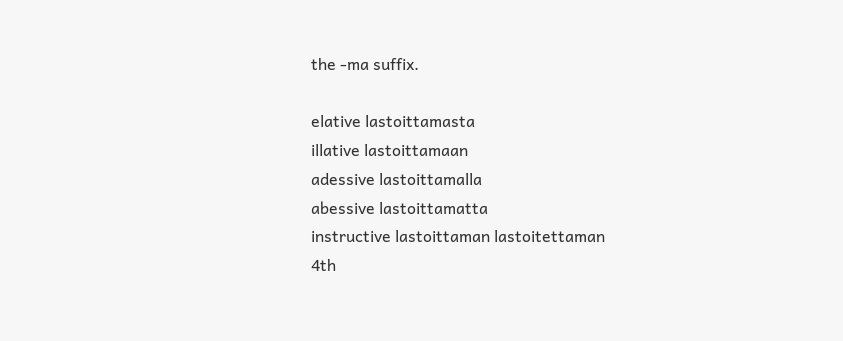the -ma suffix.

elative lastoittamasta
illative lastoittamaan
adessive lastoittamalla
abessive lastoittamatta
instructive lastoittaman lastoitettaman
4th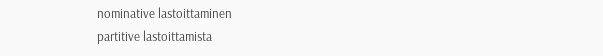nominative lastoittaminen
partitive lastoittamista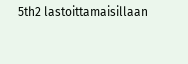5th2 lastoittamaisillaan